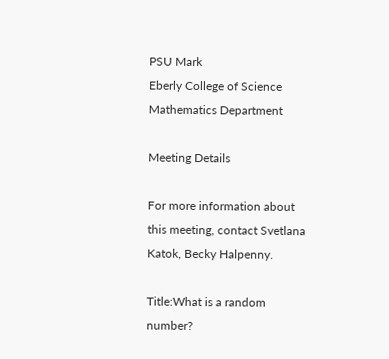PSU Mark
Eberly College of Science Mathematics Department

Meeting Details

For more information about this meeting, contact Svetlana Katok, Becky Halpenny.

Title:What is a random number?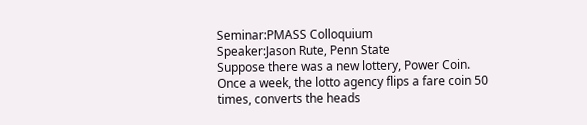Seminar:PMASS Colloquium
Speaker:Jason Rute, Penn State
Suppose there was a new lottery, Power Coin. Once a week, the lotto agency flips a fare coin 50 times, converts the heads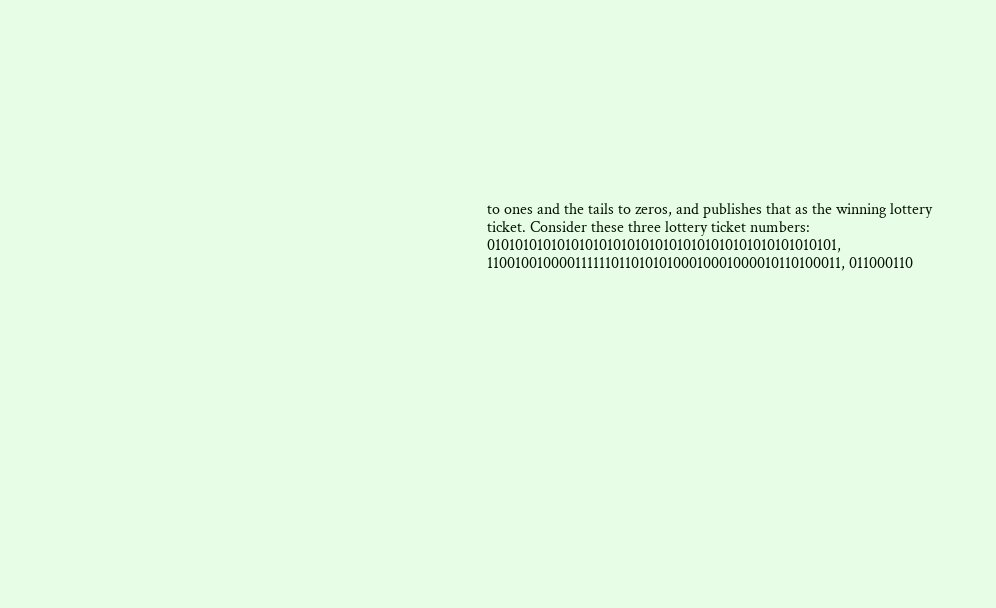to ones and the tails to zeros, and publishes that as the winning lottery ticket. Consider these three lottery ticket numbers: 01010101010101010101010101010101010101010101010101, 11001001000011111101101010100010001000010110100011, 011000110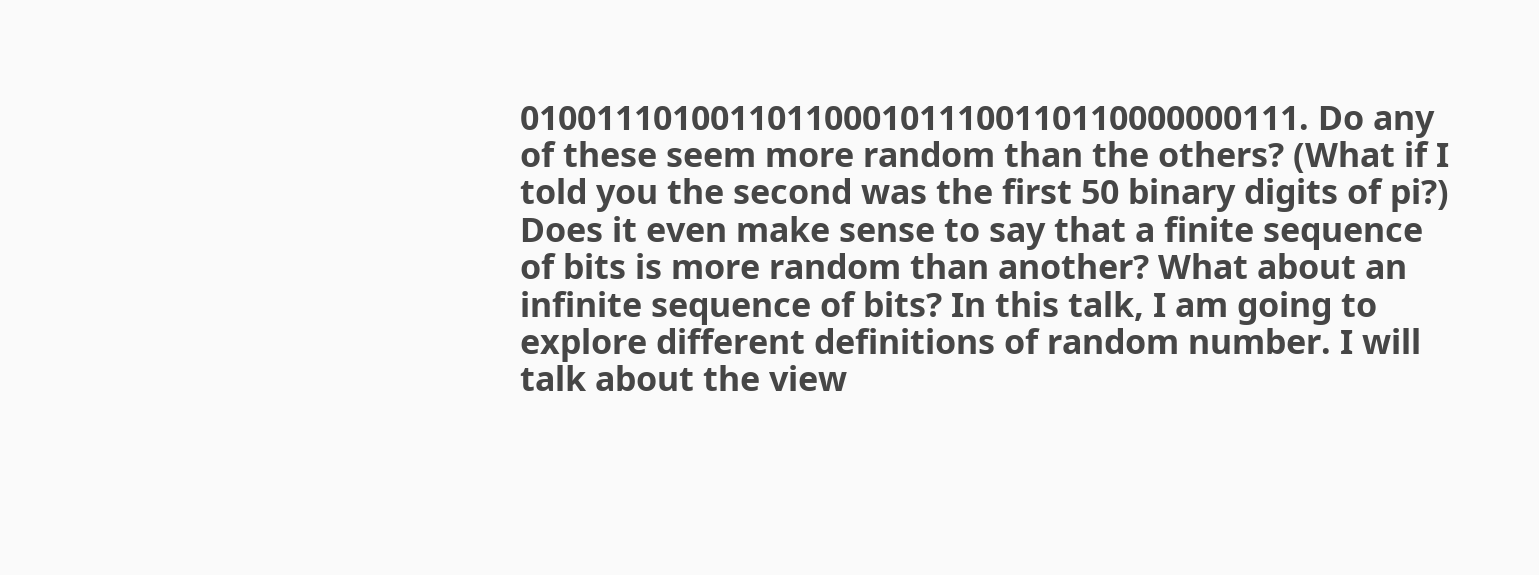01001110100110110001011100110110000000111. Do any of these seem more random than the others? (What if I told you the second was the first 50 binary digits of pi?) Does it even make sense to say that a finite sequence of bits is more random than another? What about an infinite sequence of bits? In this talk, I am going to explore different definitions of random number. I will talk about the view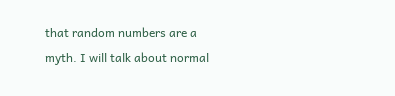that random numbers are a myth. I will talk about normal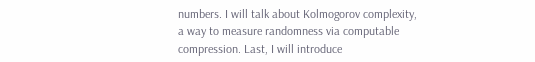numbers. I will talk about Kolmogorov complexity, a way to measure randomness via computable compression. Last, I will introduce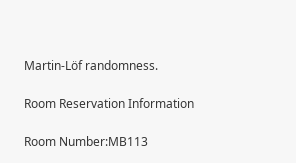Martin-Löf randomness.

Room Reservation Information

Room Number:MB113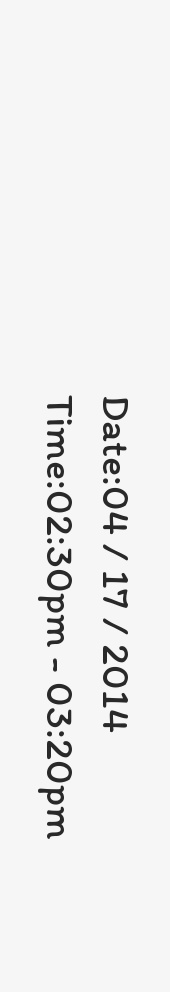Date:04 / 17 / 2014
Time:02:30pm - 03:20pm